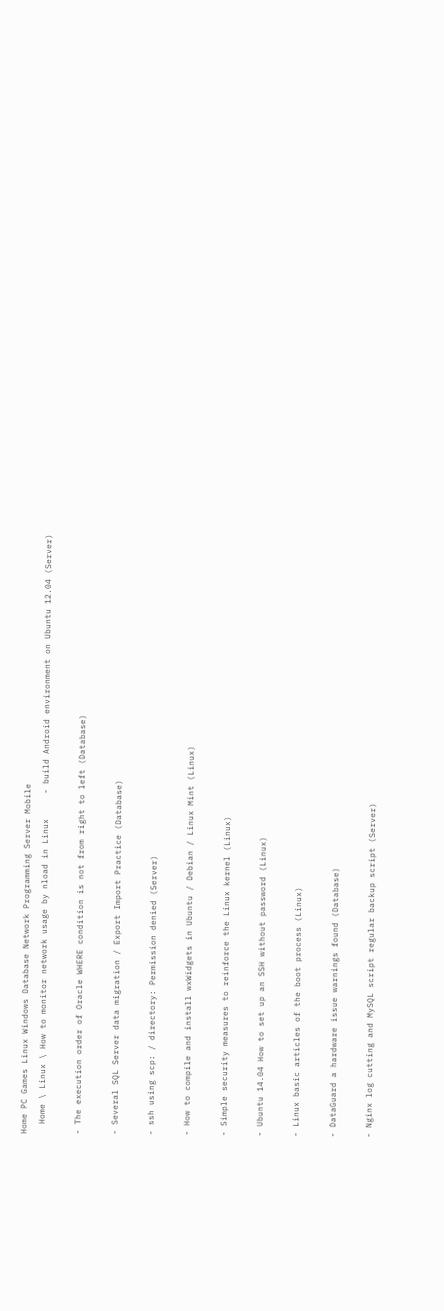Home PC Games Linux Windows Database Network Programming Server Mobile
  Home \ Linux \ How to monitor network usage by nload in Linux     - build Android environment on Ubuntu 12.04 (Server)

- The execution order of Oracle WHERE condition is not from right to left (Database)

- Several SQL Server data migration / Export Import Practice (Database)

- ssh using scp: / directory: Permission denied (Server)

- How to compile and install wxWidgets in Ubuntu / Debian / Linux Mint (Linux)

- Simple security measures to reinforce the Linux kernel (Linux)

- Ubuntu 14.04 How to set up an SSH without password (Linux)

- Linux basic articles of the boot process (Linux)

- DataGuard a hardware issue warnings found (Database)

- Nginx log cutting and MySQL script regular backup script (Server)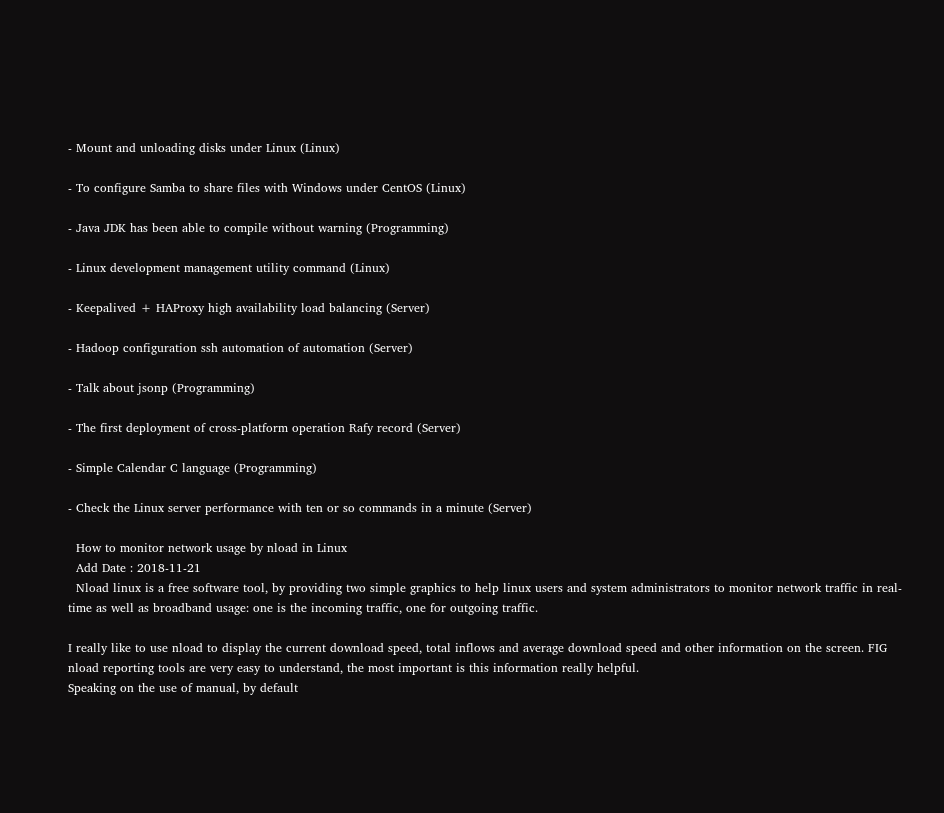- Mount and unloading disks under Linux (Linux)

- To configure Samba to share files with Windows under CentOS (Linux)

- Java JDK has been able to compile without warning (Programming)

- Linux development management utility command (Linux)

- Keepalived + HAProxy high availability load balancing (Server)

- Hadoop configuration ssh automation of automation (Server)

- Talk about jsonp (Programming)

- The first deployment of cross-platform operation Rafy record (Server)

- Simple Calendar C language (Programming)

- Check the Linux server performance with ten or so commands in a minute (Server)

  How to monitor network usage by nload in Linux
  Add Date : 2018-11-21
  Nload linux is a free software tool, by providing two simple graphics to help linux users and system administrators to monitor network traffic in real-time as well as broadband usage: one is the incoming traffic, one for outgoing traffic.

I really like to use nload to display the current download speed, total inflows and average download speed and other information on the screen. FIG nload reporting tools are very easy to understand, the most important is this information really helpful.
Speaking on the use of manual, by default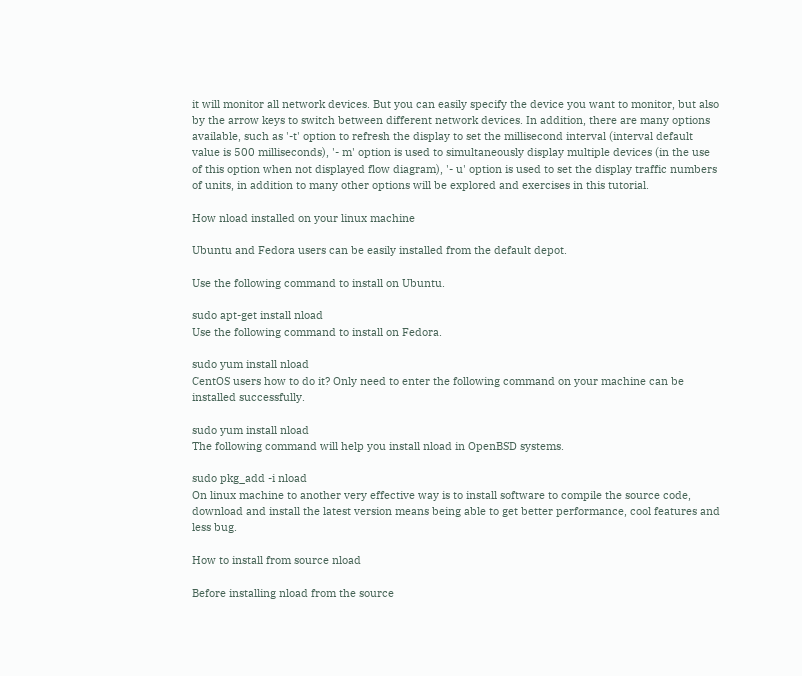it will monitor all network devices. But you can easily specify the device you want to monitor, but also by the arrow keys to switch between different network devices. In addition, there are many options available, such as '-t' option to refresh the display to set the millisecond interval (interval default value is 500 milliseconds), '- m' option is used to simultaneously display multiple devices (in the use of this option when not displayed flow diagram), '- u' option is used to set the display traffic numbers of units, in addition to many other options will be explored and exercises in this tutorial.

How nload installed on your linux machine

Ubuntu and Fedora users can be easily installed from the default depot.

Use the following command to install on Ubuntu.

sudo apt-get install nload
Use the following command to install on Fedora.

sudo yum install nload
CentOS users how to do it? Only need to enter the following command on your machine can be installed successfully.

sudo yum install nload
The following command will help you install nload in OpenBSD systems.

sudo pkg_add -i nload
On linux machine to another very effective way is to install software to compile the source code, download and install the latest version means being able to get better performance, cool features and less bug.

How to install from source nload

Before installing nload from the source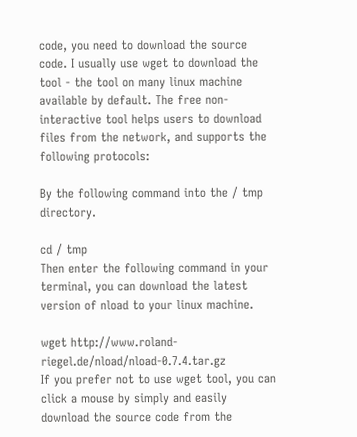code, you need to download the source code. I usually use wget to download the tool - the tool on many linux machine available by default. The free non-interactive tool helps users to download files from the network, and supports the following protocols:

By the following command into the / tmp directory.

cd / tmp
Then enter the following command in your terminal, you can download the latest version of nload to your linux machine.

wget http://www.roland-riegel.de/nload/nload-0.7.4.tar.gz
If you prefer not to use wget tool, you can click a mouse by simply and easily download the source code from the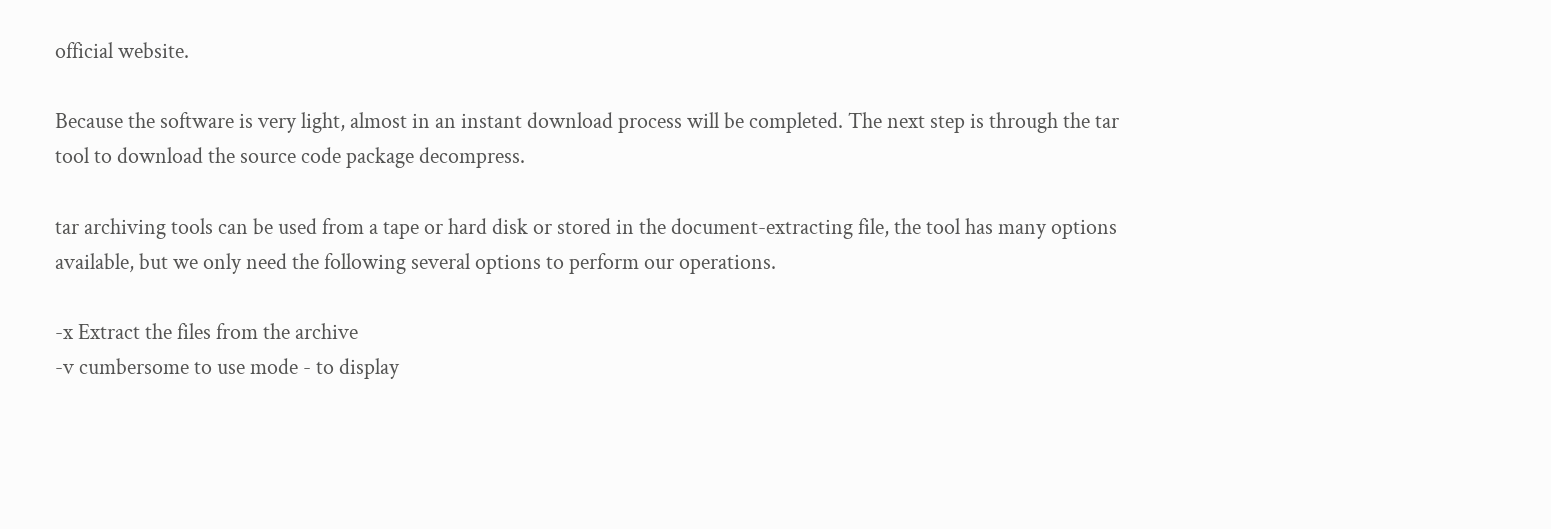official website.

Because the software is very light, almost in an instant download process will be completed. The next step is through the tar tool to download the source code package decompress.

tar archiving tools can be used from a tape or hard disk or stored in the document-extracting file, the tool has many options available, but we only need the following several options to perform our operations.

-x Extract the files from the archive
-v cumbersome to use mode - to display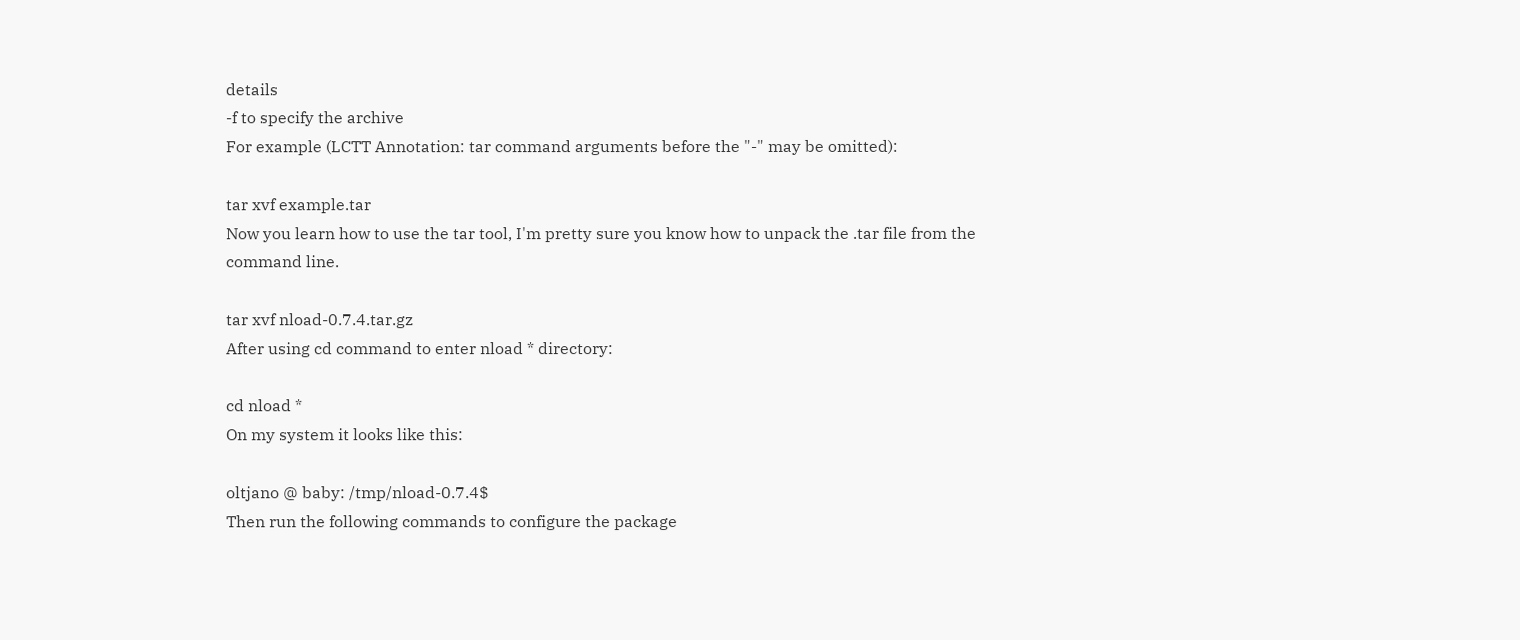details
-f to specify the archive
For example (LCTT Annotation: tar command arguments before the "-" may be omitted):

tar xvf example.tar
Now you learn how to use the tar tool, I'm pretty sure you know how to unpack the .tar file from the command line.

tar xvf nload-0.7.4.tar.gz
After using cd command to enter nload * directory:

cd nload *
On my system it looks like this:

oltjano @ baby: /tmp/nload-0.7.4$
Then run the following commands to configure the package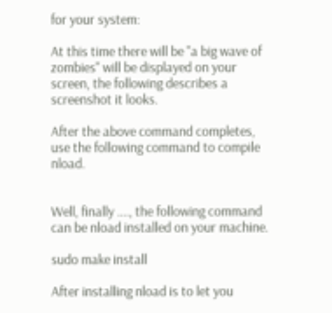for your system:

At this time there will be "a big wave of zombies" will be displayed on your screen, the following describes a screenshot it looks.

After the above command completes, use the following command to compile nload.


Well, finally ...., the following command can be nload installed on your machine.

sudo make install

After installing nload is to let you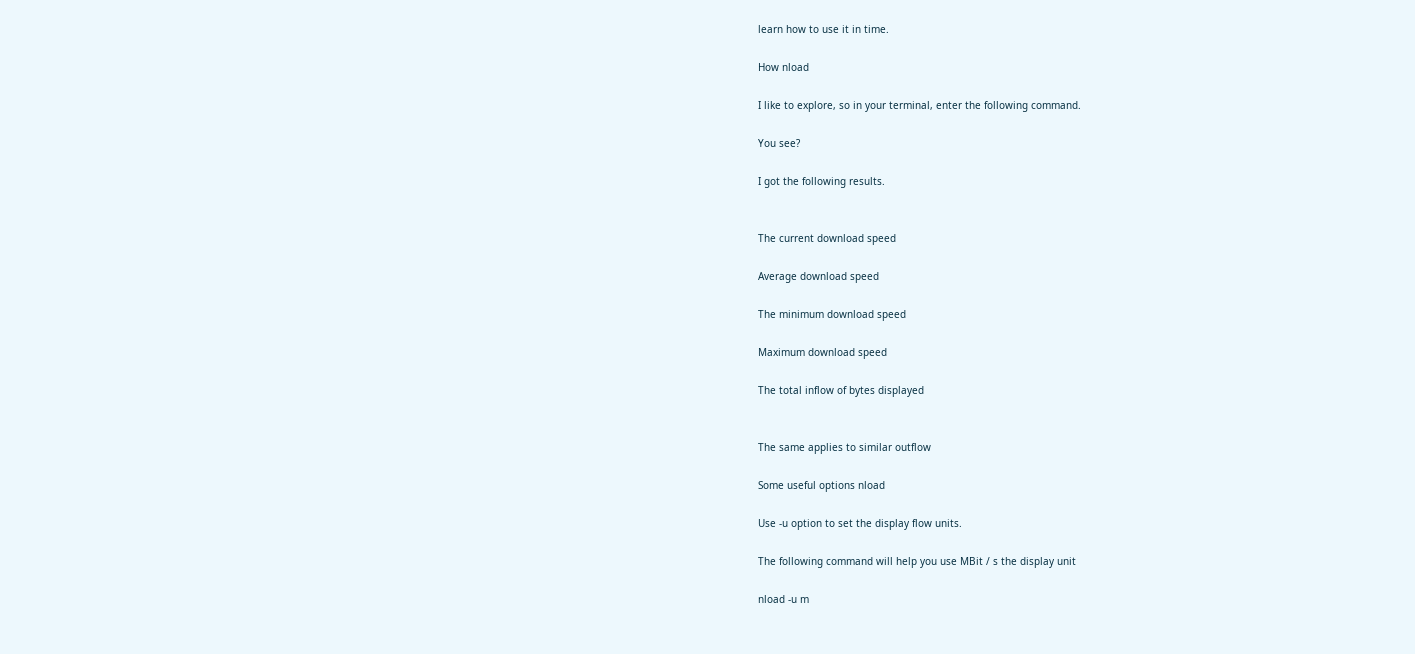learn how to use it in time.

How nload

I like to explore, so in your terminal, enter the following command.

You see?

I got the following results.


The current download speed

Average download speed

The minimum download speed

Maximum download speed

The total inflow of bytes displayed


The same applies to similar outflow

Some useful options nload

Use -u option to set the display flow units.

The following command will help you use MBit / s the display unit

nload -u m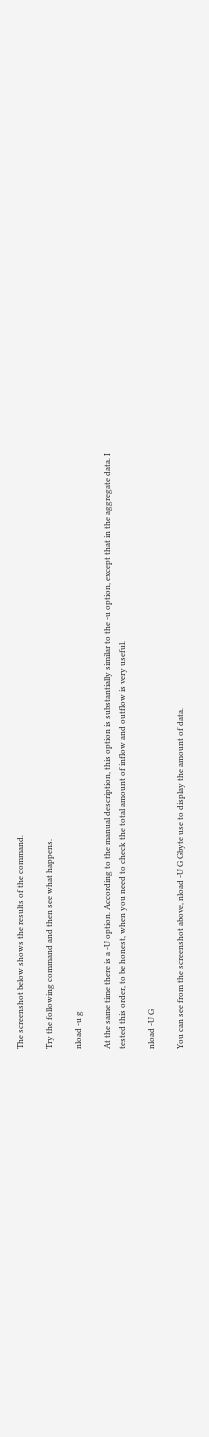The screenshot below shows the results of the command.

Try the following command and then see what happens.

nload -u g

At the same time there is a -U option. According to the manual description, this option is substantially similar to the -u option, except that in the aggregate data. I tested this order, to be honest, when you need to check the total amount of inflow and outflow is very useful.

nload -U G

You can see from the screenshot above, nload -U G Gbyte use to display the amount of data.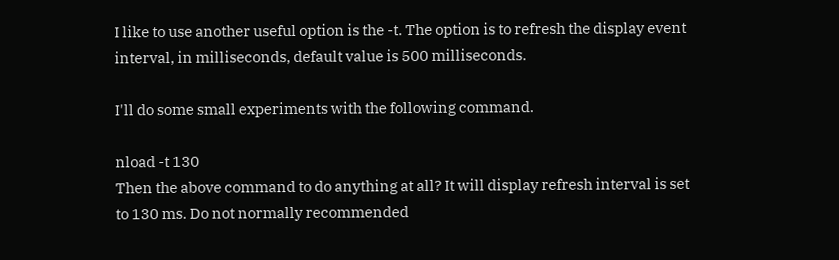I like to use another useful option is the -t. The option is to refresh the display event interval, in milliseconds, default value is 500 milliseconds.

I'll do some small experiments with the following command.

nload -t 130
Then the above command to do anything at all? It will display refresh interval is set to 130 ms. Do not normally recommended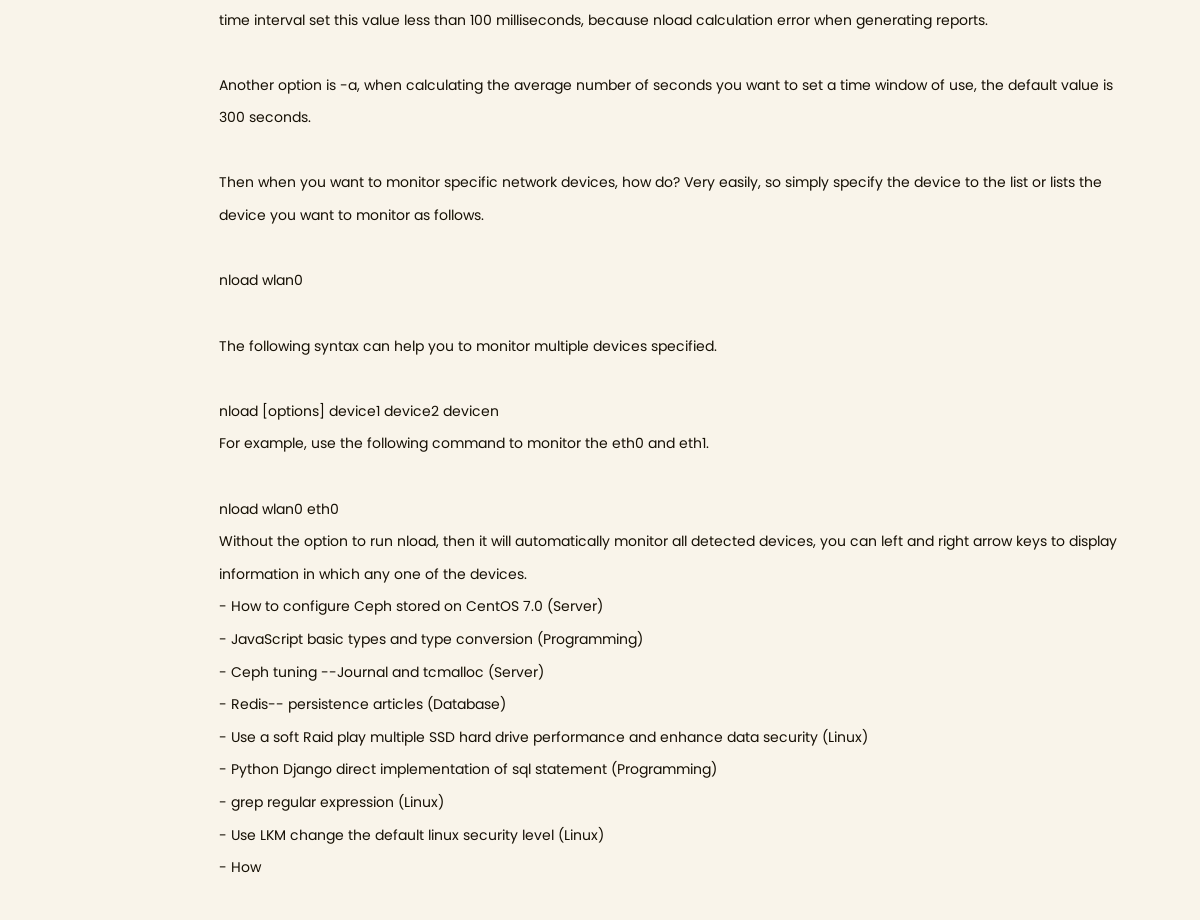time interval set this value less than 100 milliseconds, because nload calculation error when generating reports.

Another option is -a, when calculating the average number of seconds you want to set a time window of use, the default value is 300 seconds.

Then when you want to monitor specific network devices, how do? Very easily, so simply specify the device to the list or lists the device you want to monitor as follows.

nload wlan0

The following syntax can help you to monitor multiple devices specified.

nload [options] device1 device2 devicen
For example, use the following command to monitor the eth0 and eth1.

nload wlan0 eth0
Without the option to run nload, then it will automatically monitor all detected devices, you can left and right arrow keys to display information in which any one of the devices.
- How to configure Ceph stored on CentOS 7.0 (Server)
- JavaScript basic types and type conversion (Programming)
- Ceph tuning --Journal and tcmalloc (Server)
- Redis-- persistence articles (Database)
- Use a soft Raid play multiple SSD hard drive performance and enhance data security (Linux)
- Python Django direct implementation of sql statement (Programming)
- grep regular expression (Linux)
- Use LKM change the default linux security level (Linux)
- How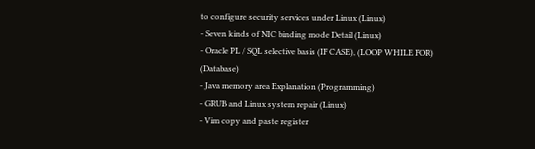to configure security services under Linux (Linux)
- Seven kinds of NIC binding mode Detail (Linux)
- Oracle PL / SQL selective basis (IF CASE), (LOOP WHILE FOR) (Database)
- Java memory area Explanation (Programming)
- GRUB and Linux system repair (Linux)
- Vim copy and paste register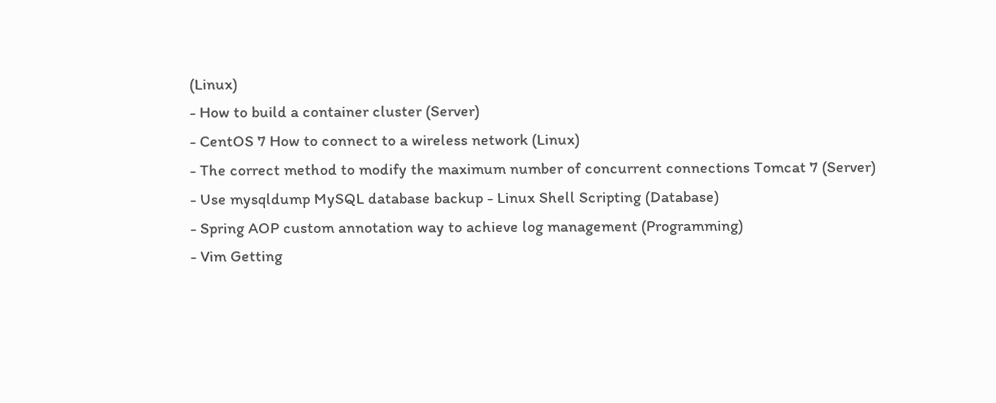(Linux)
- How to build a container cluster (Server)
- CentOS 7 How to connect to a wireless network (Linux)
- The correct method to modify the maximum number of concurrent connections Tomcat 7 (Server)
- Use mysqldump MySQL database backup - Linux Shell Scripting (Database)
- Spring AOP custom annotation way to achieve log management (Programming)
- Vim Getting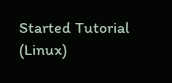Started Tutorial (Linux)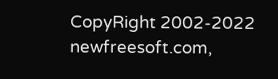CopyRight 2002-2022 newfreesoft.com,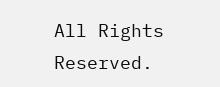All Rights Reserved.